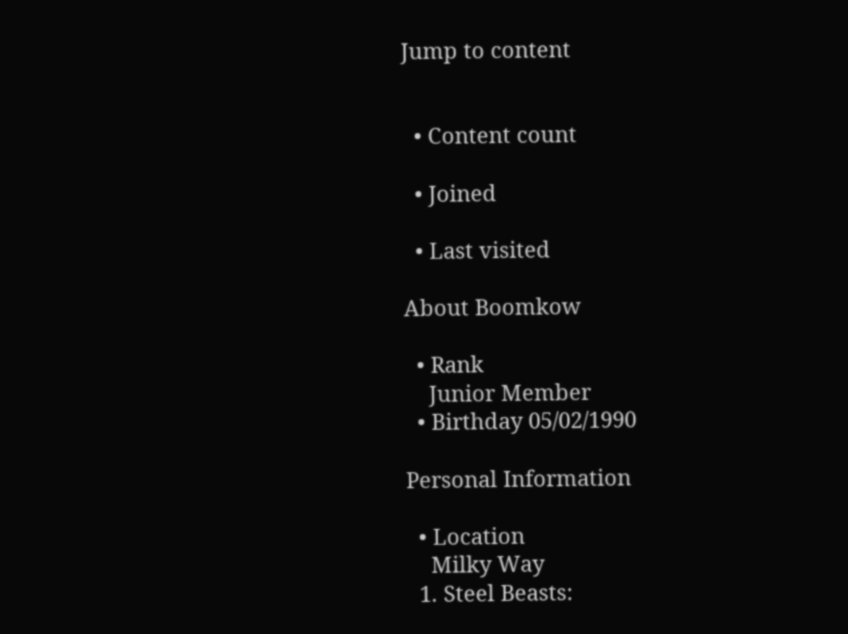Jump to content


  • Content count

  • Joined

  • Last visited

About Boomkow

  • Rank
    Junior Member
  • Birthday 05/02/1990

Personal Information

  • Location
    Milky Way
  1. Steel Beasts: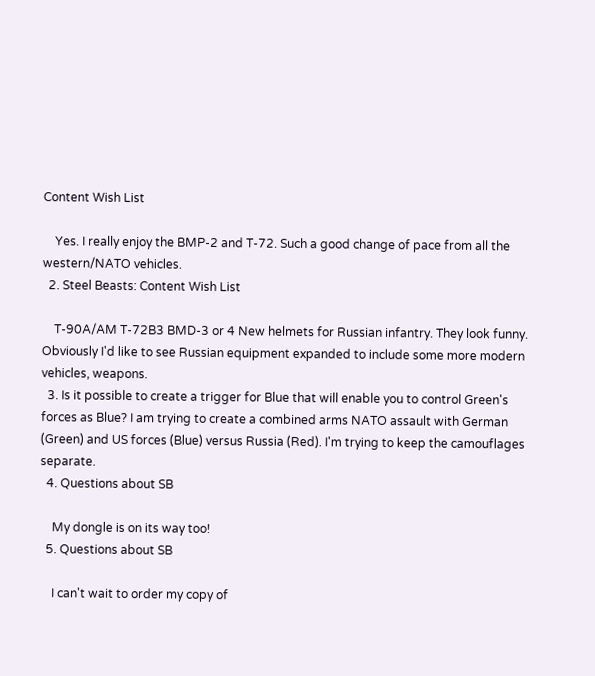Content Wish List

    Yes. I really enjoy the BMP-2 and T-72. Such a good change of pace from all the western/NATO vehicles.
  2. Steel Beasts: Content Wish List

    T-90A/AM T-72B3 BMD-3 or 4 New helmets for Russian infantry. They look funny. Obviously I'd like to see Russian equipment expanded to include some more modern vehicles, weapons.
  3. Is it possible to create a trigger for Blue that will enable you to control Green's forces as Blue? I am trying to create a combined arms NATO assault with German (Green) and US forces (Blue) versus Russia (Red). I'm trying to keep the camouflages separate.
  4. Questions about SB

    My dongle is on its way too!
  5. Questions about SB

    I can't wait to order my copy of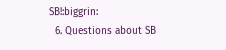SB!:biggrin:
  6. Questions about SB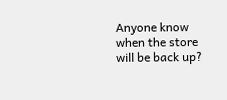Anyone know when the store will be back up?